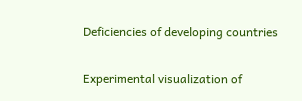Deficiencies of developing countries

Experimental visualization of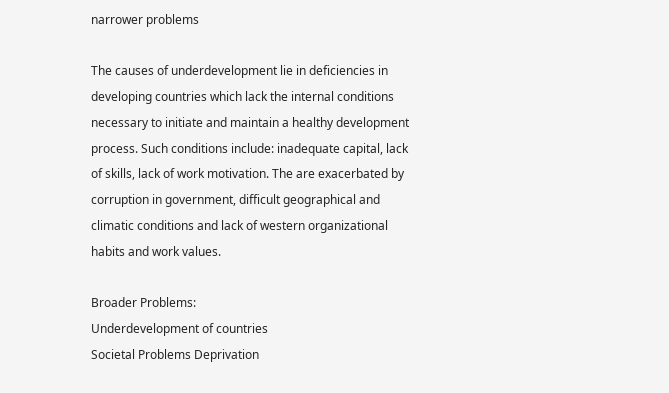narrower problems

The causes of underdevelopment lie in deficiencies in developing countries which lack the internal conditions necessary to initiate and maintain a healthy development process. Such conditions include: inadequate capital, lack of skills, lack of work motivation. The are exacerbated by corruption in government, difficult geographical and climatic conditions and lack of western organizational habits and work values.

Broader Problems:
Underdevelopment of countries
Societal Problems Deprivation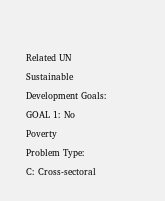Related UN Sustainable Development Goals:
GOAL 1: No Poverty
Problem Type:
C: Cross-sectoral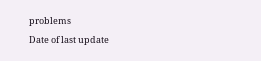problems
Date of last update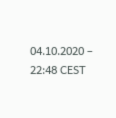04.10.2020 – 22:48 CEST